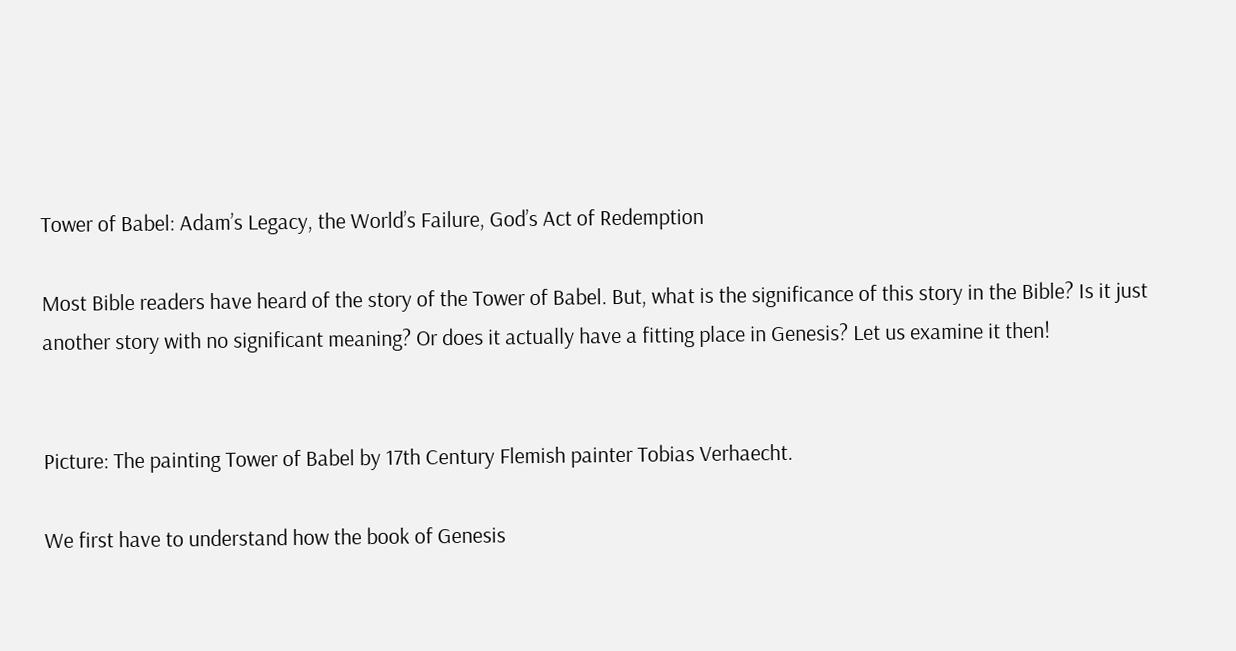Tower of Babel: Adam’s Legacy, the World’s Failure, God’s Act of Redemption

Most Bible readers have heard of the story of the Tower of Babel. But, what is the significance of this story in the Bible? Is it just another story with no significant meaning? Or does it actually have a fitting place in Genesis? Let us examine it then!


Picture: The painting Tower of Babel by 17th Century Flemish painter Tobias Verhaecht.

We first have to understand how the book of Genesis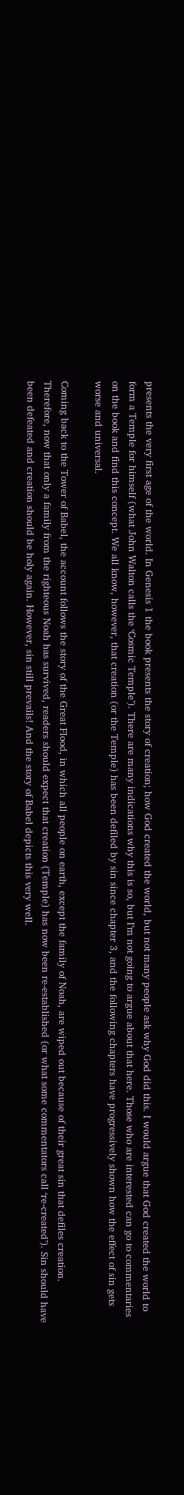presents the very first age of the world. In Genesis 1 the book presents the story of creation; how God created the world, but not many people ask why God did this. I would argue that God created the world to form a Temple for himself (what John Walton calls the ‘Cosmic Temple’). There are many indications why this is so, but I’m not going to argue about that here. Those who are interested can go to commentaries on the book and find this concept. We all know, however, that creation (or the Temple) has been defiled by sin since chapter 3, and the following chapters have progressively shown how the effect of sin gets worse and universal.

Coming back to the Tower of Babel, the account follows the story of the Great Flood, in which all people on earth, except the family of Noah, are wiped out because of their great sin that defiles creation. Therefore, now that only a family from the righteous Noah has survived, readers should expect that creation (Temple) has now been re-established (or what some commentators call ‘re-created’). Sin should have been defeated and creation should be holy again. However, sin still prevails! And the story of Babel depicts this very well.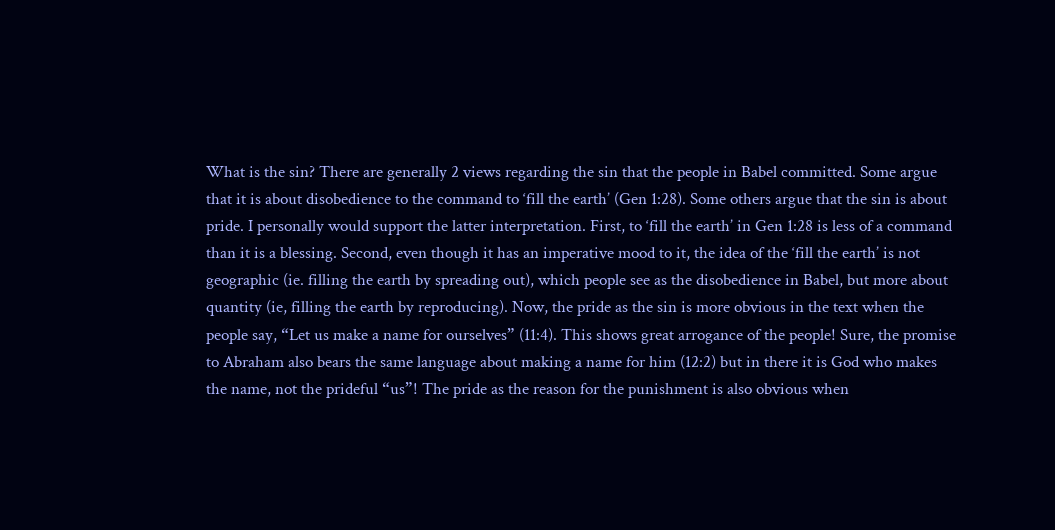What is the sin? There are generally 2 views regarding the sin that the people in Babel committed. Some argue that it is about disobedience to the command to ‘fill the earth’ (Gen 1:28). Some others argue that the sin is about pride. I personally would support the latter interpretation. First, to ‘fill the earth’ in Gen 1:28 is less of a command than it is a blessing. Second, even though it has an imperative mood to it, the idea of the ‘fill the earth’ is not geographic (ie. filling the earth by spreading out), which people see as the disobedience in Babel, but more about quantity (ie, filling the earth by reproducing). Now, the pride as the sin is more obvious in the text when the people say, “Let us make a name for ourselves” (11:4). This shows great arrogance of the people! Sure, the promise to Abraham also bears the same language about making a name for him (12:2) but in there it is God who makes the name, not the prideful “us”! The pride as the reason for the punishment is also obvious when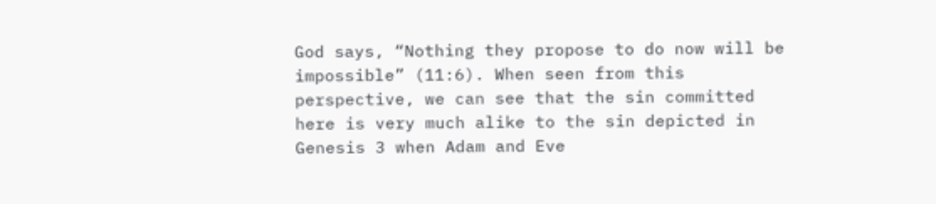God says, “Nothing they propose to do now will be impossible” (11:6). When seen from this perspective, we can see that the sin committed here is very much alike to the sin depicted in Genesis 3 when Adam and Eve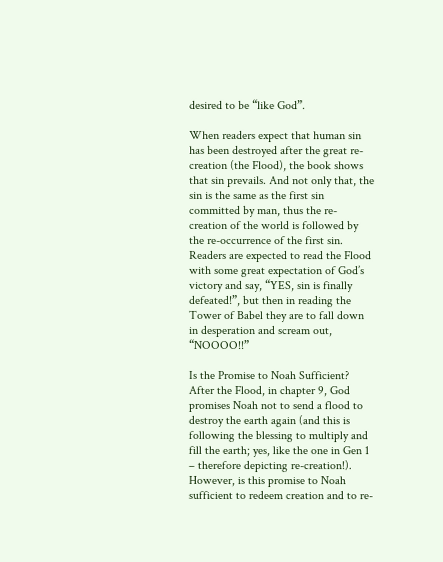desired to be “like God”.

When readers expect that human sin has been destroyed after the great re-creation (the Flood), the book shows that sin prevails. And not only that, the sin is the same as the first sin committed by man, thus the re-creation of the world is followed by the re-occurrence of the first sin. Readers are expected to read the Flood with some great expectation of God’s victory and say, “YES, sin is finally defeated!”, but then in reading the Tower of Babel they are to fall down in desperation and scream out, “NOOOO!!”

Is the Promise to Noah Sufficient? After the Flood, in chapter 9, God promises Noah not to send a flood to destroy the earth again (and this is following the blessing to multiply and fill the earth; yes, like the one in Gen 1 – therefore depicting re-creation!). However, is this promise to Noah sufficient to redeem creation and to re-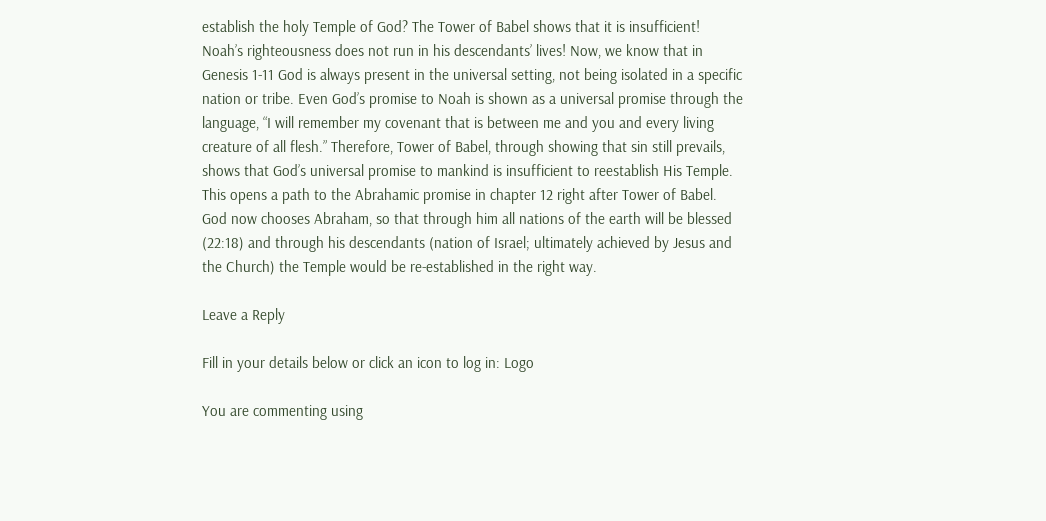establish the holy Temple of God? The Tower of Babel shows that it is insufficient! Noah’s righteousness does not run in his descendants’ lives! Now, we know that in Genesis 1-11 God is always present in the universal setting, not being isolated in a specific nation or tribe. Even God’s promise to Noah is shown as a universal promise through the language, “I will remember my covenant that is between me and you and every living creature of all flesh.” Therefore, Tower of Babel, through showing that sin still prevails, shows that God’s universal promise to mankind is insufficient to reestablish His Temple. This opens a path to the Abrahamic promise in chapter 12 right after Tower of Babel. God now chooses Abraham, so that through him all nations of the earth will be blessed (22:18) and through his descendants (nation of Israel; ultimately achieved by Jesus and the Church) the Temple would be re-established in the right way.

Leave a Reply

Fill in your details below or click an icon to log in: Logo

You are commenting using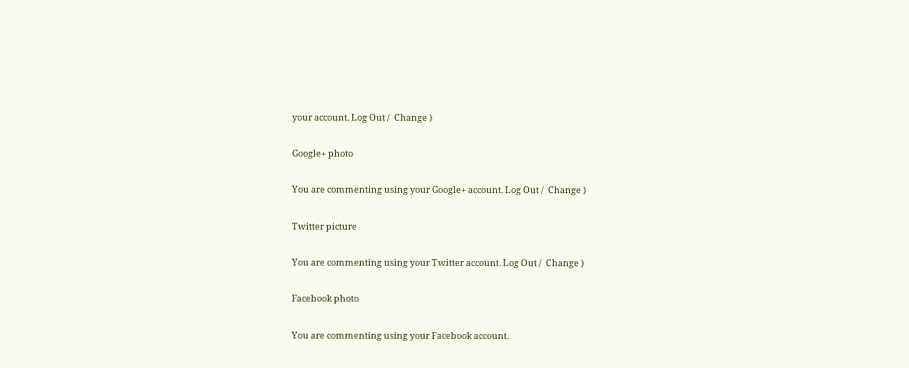your account. Log Out /  Change )

Google+ photo

You are commenting using your Google+ account. Log Out /  Change )

Twitter picture

You are commenting using your Twitter account. Log Out /  Change )

Facebook photo

You are commenting using your Facebook account.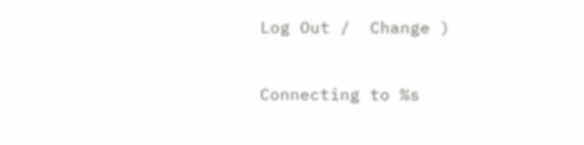Log Out /  Change )


Connecting to %s